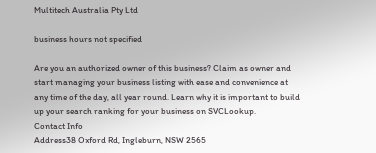Multitech Australia Pty Ltd

business hours not specified

Are you an authorized owner of this business? Claim as owner and start managing your business listing with ease and convenience at any time of the day, all year round. Learn why it is important to build up your search ranking for your business on SVCLookup.
Contact Info
Address38 Oxford Rd, Ingleburn, NSW 2565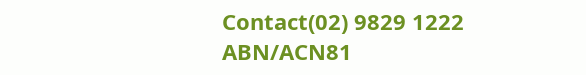Contact(02) 9829 1222
ABN/ACN81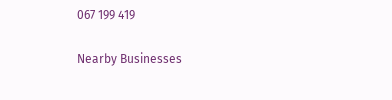067 199 419

Nearby Businesses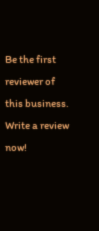Be the first reviewer of this business. Write a review now!